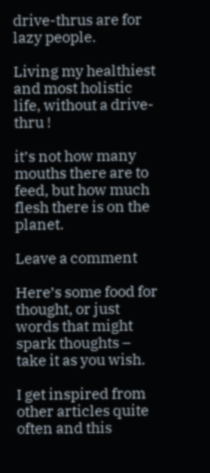drive-thrus are for lazy people.

Living my healthiest and most holistic life, without a drive-thru !

it’s not how many mouths there are to feed, but how much flesh there is on the planet.

Leave a comment

Here’s some food for thought, or just words that might spark thoughts – take it as you wish.

I get inspired from other articles quite often and this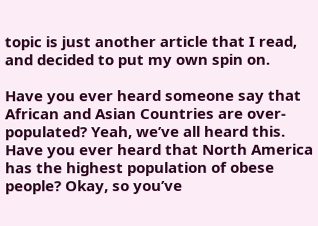topic is just another article that I read, and decided to put my own spin on.

Have you ever heard someone say that African and Asian Countries are over-populated? Yeah, we’ve all heard this. Have you ever heard that North America has the highest population of obese people? Okay, so you’ve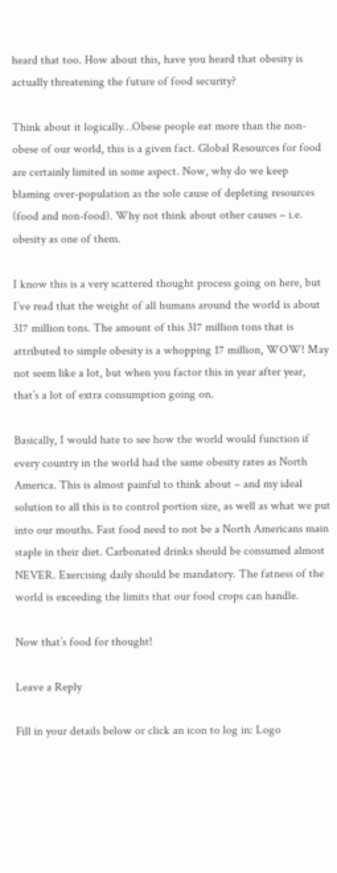heard that too. How about this, have you heard that obesity is actually threatening the future of food security?

Think about it logically…Obese people eat more than the non-obese of our world, this is a given fact. Global Resources for food are certainly limited in some aspect. Now, why do we keep blaming over-population as the sole cause of depleting resources (food and non-food). Why not think about other causes – i.e. obesity as one of them.

I know this is a very scattered thought process going on here, but I’ve read that the weight of all humans around the world is about 317 million tons. The amount of this 317 million tons that is attributed to simple obesity is a whopping 17 million, WOW! May not seem like a lot, but when you factor this in year after year, that’s a lot of extra consumption going on.

Basically, I would hate to see how the world would function if every country in the world had the same obesity rates as North America. This is almost painful to think about – and my ideal solution to all this is to control portion size, as well as what we put into our mouths. Fast food need to not be a North Americans main staple in their diet. Carbonated drinks should be consumed almost NEVER. Exercising daily should be mandatory. The fatness of the world is exceeding the limits that our food crops can handle.

Now that’s food for thought!

Leave a Reply

Fill in your details below or click an icon to log in: Logo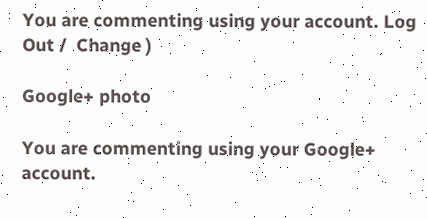You are commenting using your account. Log Out /  Change )

Google+ photo

You are commenting using your Google+ account.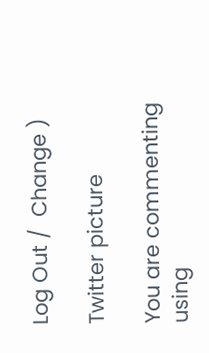Log Out /  Change )

Twitter picture

You are commenting using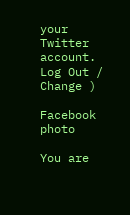your Twitter account. Log Out /  Change )

Facebook photo

You are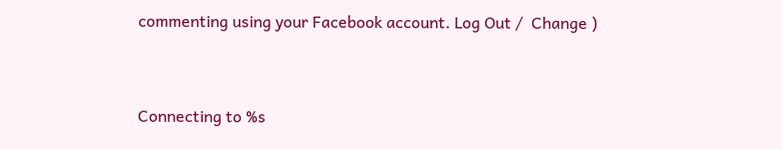commenting using your Facebook account. Log Out /  Change )


Connecting to %s